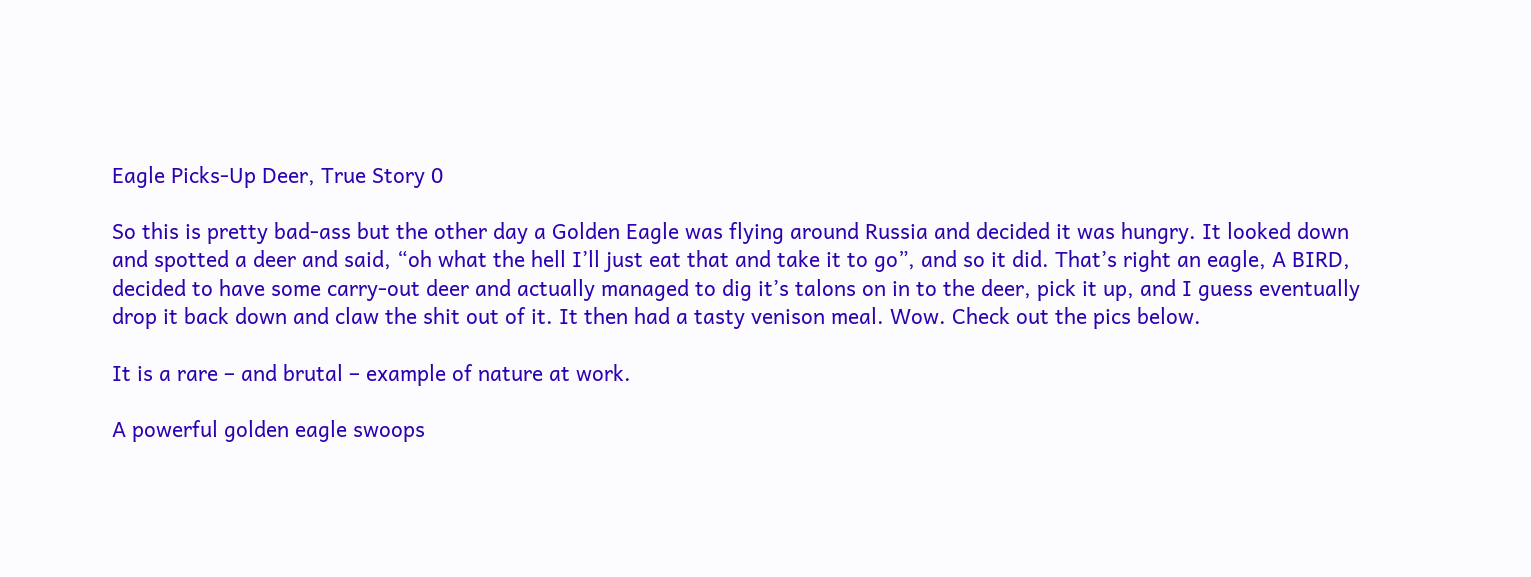Eagle Picks-Up Deer, True Story 0

So this is pretty bad-ass but the other day a Golden Eagle was flying around Russia and decided it was hungry. It looked down and spotted a deer and said, “oh what the hell I’ll just eat that and take it to go”, and so it did. That’s right an eagle, A BIRD, decided to have some carry-out deer and actually managed to dig it’s talons on in to the deer, pick it up, and I guess eventually drop it back down and claw the shit out of it. It then had a tasty venison meal. Wow. Check out the pics below.

It is a rare – and brutal – example of nature at work.

A powerful golden eagle swoops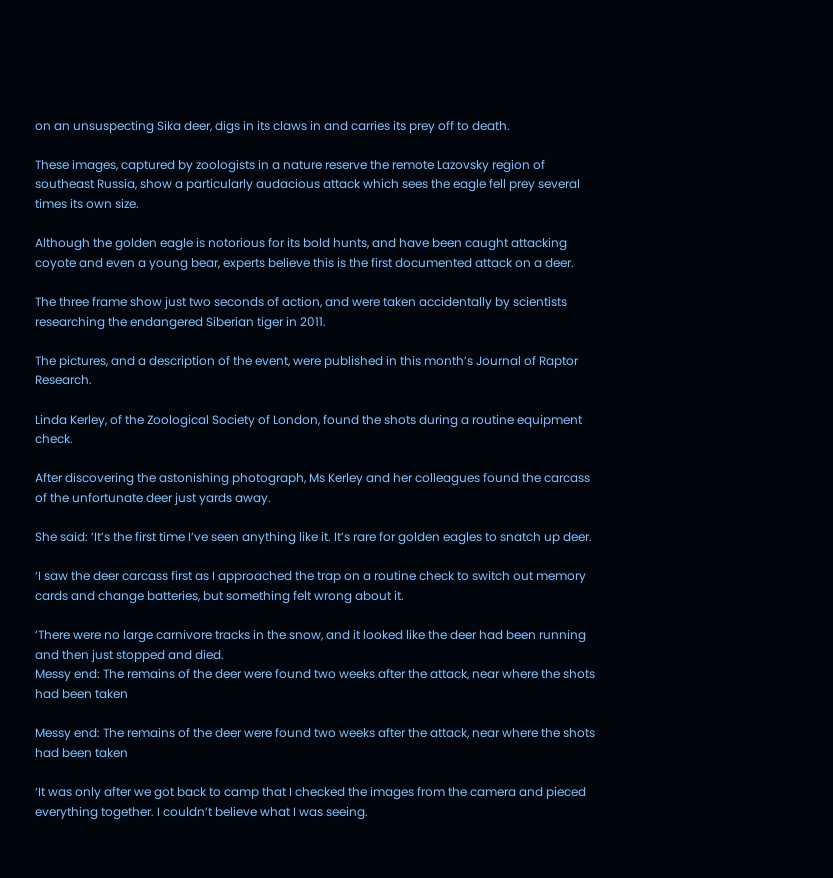on an unsuspecting Sika deer, digs in its claws in and carries its prey off to death.

These images, captured by zoologists in a nature reserve the remote Lazovsky region of southeast Russia, show a particularly audacious attack which sees the eagle fell prey several times its own size.

Although the golden eagle is notorious for its bold hunts, and have been caught attacking coyote and even a young bear, experts believe this is the first documented attack on a deer.

The three frame show just two seconds of action, and were taken accidentally by scientists researching the endangered Siberian tiger in 2011.

The pictures, and a description of the event, were published in this month’s Journal of Raptor Research.

Linda Kerley, of the Zoological Society of London, found the shots during a routine equipment check.

After discovering the astonishing photograph, Ms Kerley and her colleagues found the carcass of the unfortunate deer just yards away.

She said: ‘It’s the first time I’ve seen anything like it. It’s rare for golden eagles to snatch up deer.

‘I saw the deer carcass first as I approached the trap on a routine check to switch out memory cards and change batteries, but something felt wrong about it.

‘There were no large carnivore tracks in the snow, and it looked like the deer had been running and then just stopped and died.
Messy end: The remains of the deer were found two weeks after the attack, near where the shots had been taken

Messy end: The remains of the deer were found two weeks after the attack, near where the shots had been taken

‘It was only after we got back to camp that I checked the images from the camera and pieced everything together. I couldn’t believe what I was seeing.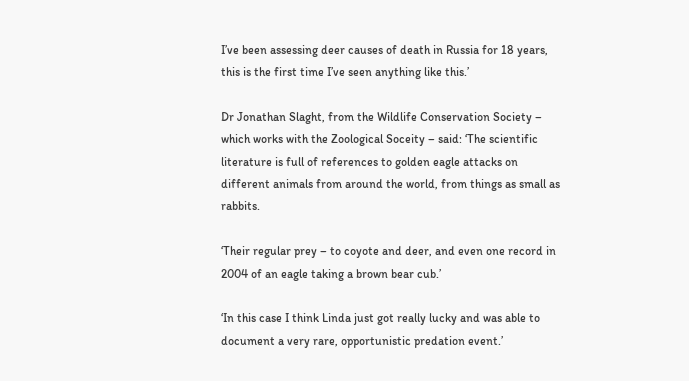I’ve been assessing deer causes of death in Russia for 18 years, this is the first time I’ve seen anything like this.’

Dr Jonathan Slaght, from the Wildlife Conservation Society – which works with the Zoological Soceity – said: ‘The scientific literature is full of references to golden eagle attacks on different animals from around the world, from things as small as rabbits.

‘Their regular prey – to coyote and deer, and even one record in 2004 of an eagle taking a brown bear cub.’

‘In this case I think Linda just got really lucky and was able to document a very rare, opportunistic predation event.’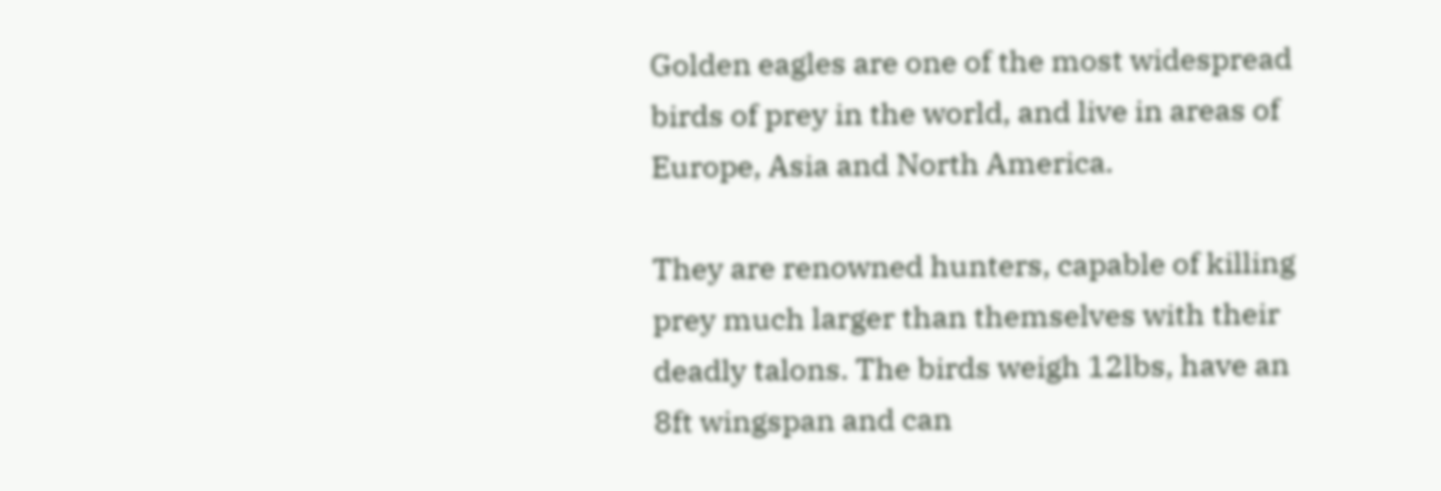Golden eagles are one of the most widespread birds of prey in the world, and live in areas of Europe, Asia and North America.

They are renowned hunters, capable of killing prey much larger than themselves with their deadly talons. The birds weigh 12lbs, have an 8ft wingspan and can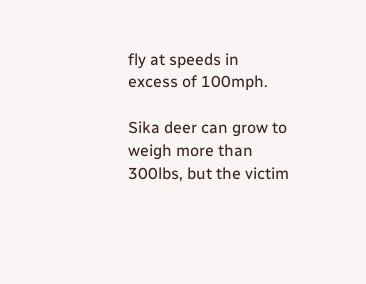fly at speeds in excess of 100mph.

Sika deer can grow to weigh more than 300lbs, but the victim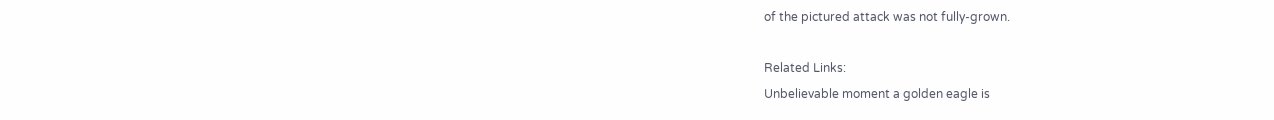of the pictured attack was not fully-grown.

Related Links:
Unbelievable moment a golden eagle is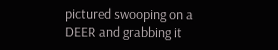pictured swooping on a DEER and grabbing it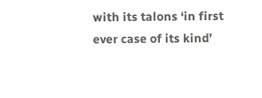with its talons ‘in first ever case of its kind’